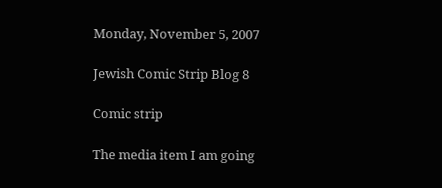Monday, November 5, 2007

Jewish Comic Strip Blog 8

Comic strip

The media item I am going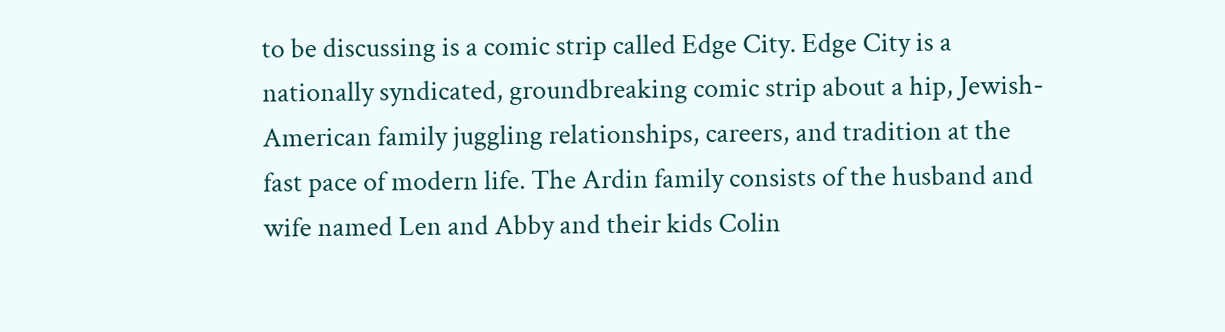to be discussing is a comic strip called Edge City. Edge City is a nationally syndicated, groundbreaking comic strip about a hip, Jewish-American family juggling relationships, careers, and tradition at the fast pace of modern life. The Ardin family consists of the husband and wife named Len and Abby and their kids Colin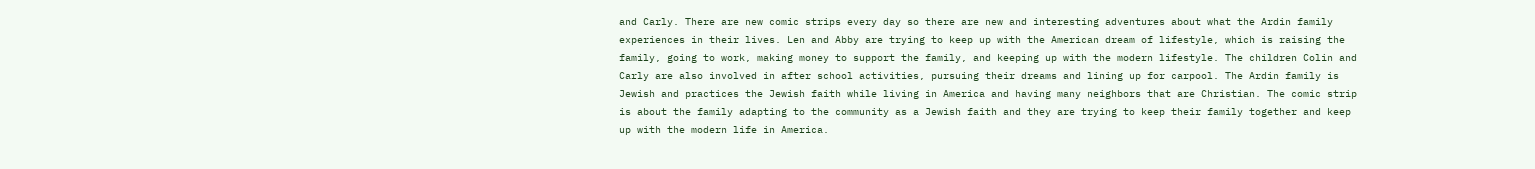and Carly. There are new comic strips every day so there are new and interesting adventures about what the Ardin family experiences in their lives. Len and Abby are trying to keep up with the American dream of lifestyle, which is raising the family, going to work, making money to support the family, and keeping up with the modern lifestyle. The children Colin and Carly are also involved in after school activities, pursuing their dreams and lining up for carpool. The Ardin family is Jewish and practices the Jewish faith while living in America and having many neighbors that are Christian. The comic strip is about the family adapting to the community as a Jewish faith and they are trying to keep their family together and keep up with the modern life in America.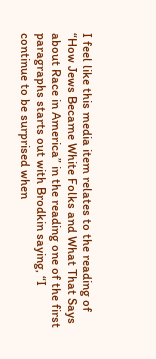I feel like this media item relates to the reading of “How Jews Became White Folks and What That Says about Race in America” in the reading one of the first paragraphs starts out with Brodkin saying, “I continue to be surprised when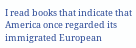I read books that indicate that America once regarded its immigrated European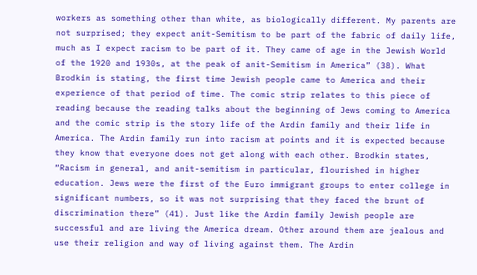workers as something other than white, as biologically different. My parents are not surprised; they expect anit-Semitism to be part of the fabric of daily life, much as I expect racism to be part of it. They came of age in the Jewish World of the 1920 and 1930s, at the peak of anit-Semitism in America” (38). What Brodkin is stating, the first time Jewish people came to America and their experience of that period of time. The comic strip relates to this piece of reading because the reading talks about the beginning of Jews coming to America and the comic strip is the story life of the Ardin family and their life in America. The Ardin family run into racism at points and it is expected because they know that everyone does not get along with each other. Brodkin states, “Racism in general, and anit-semitism in particular, flourished in higher education. Jews were the first of the Euro immigrant groups to enter college in significant numbers, so it was not surprising that they faced the brunt of discrimination there” (41). Just like the Ardin family Jewish people are successful and are living the America dream. Other around them are jealous and use their religion and way of living against them. The Ardin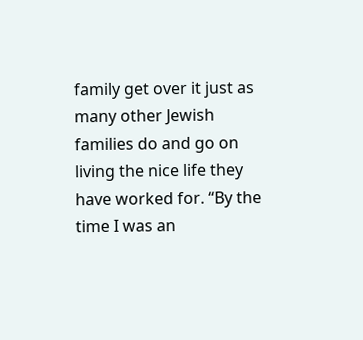family get over it just as many other Jewish families do and go on living the nice life they have worked for. “By the time I was an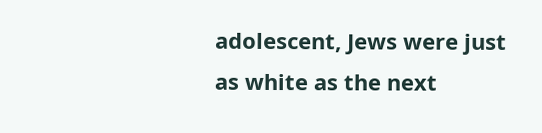adolescent, Jews were just as white as the next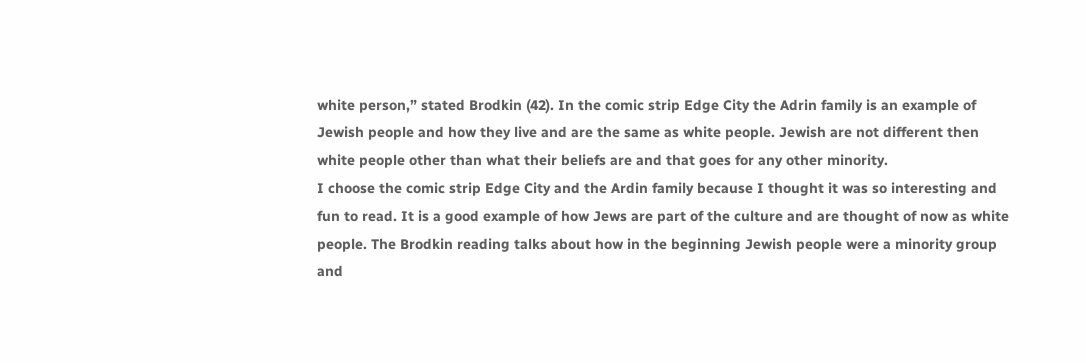white person,” stated Brodkin (42). In the comic strip Edge City the Adrin family is an example of Jewish people and how they live and are the same as white people. Jewish are not different then white people other than what their beliefs are and that goes for any other minority.
I choose the comic strip Edge City and the Ardin family because I thought it was so interesting and fun to read. It is a good example of how Jews are part of the culture and are thought of now as white people. The Brodkin reading talks about how in the beginning Jewish people were a minority group and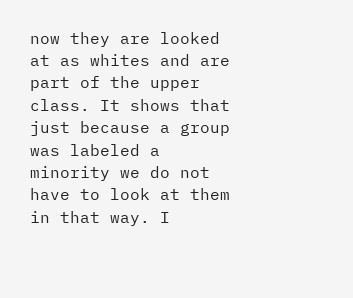now they are looked at as whites and are part of the upper class. It shows that just because a group was labeled a minority we do not have to look at them in that way. I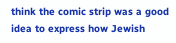think the comic strip was a good idea to express how Jewish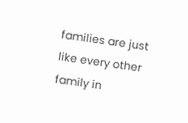families are just like every other family in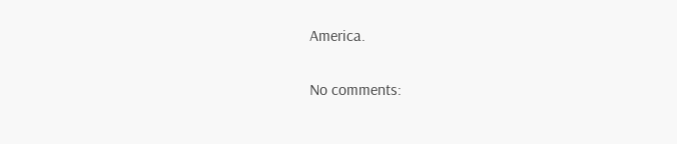America.

No comments: